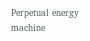Perpetual energy machine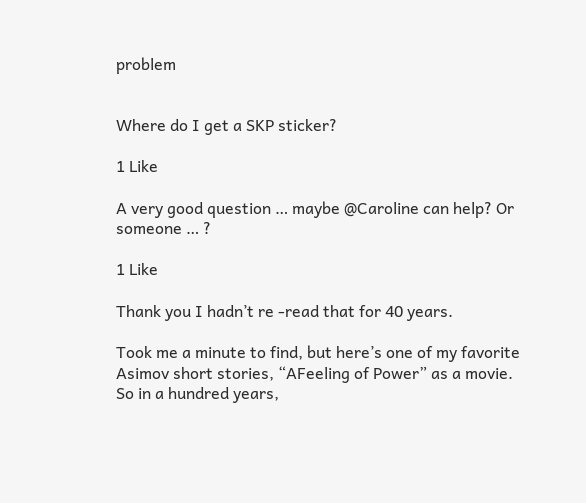problem


Where do I get a SKP sticker?

1 Like

A very good question … maybe @Caroline can help? Or someone … ?

1 Like

Thank you I hadn’t re -read that for 40 years.

Took me a minute to find, but here’s one of my favorite Asimov short stories, “AFeeling of Power” as a movie. So in a hundred years,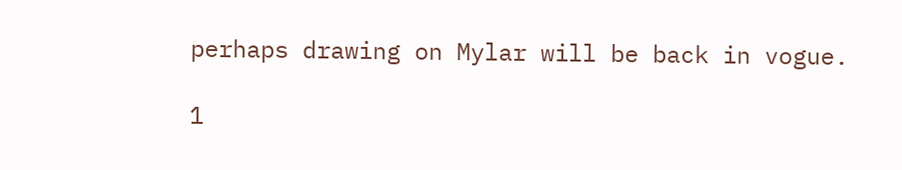perhaps drawing on Mylar will be back in vogue.

1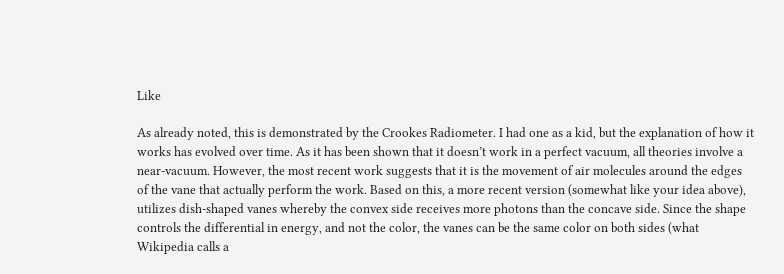Like

As already noted, this is demonstrated by the Crookes Radiometer. I had one as a kid, but the explanation of how it works has evolved over time. As it has been shown that it doesn’t work in a perfect vacuum, all theories involve a near-vacuum. However, the most recent work suggests that it is the movement of air molecules around the edges of the vane that actually perform the work. Based on this, a more recent version (somewhat like your idea above), utilizes dish-shaped vanes whereby the convex side receives more photons than the concave side. Since the shape controls the differential in energy, and not the color, the vanes can be the same color on both sides (what Wikipedia calls a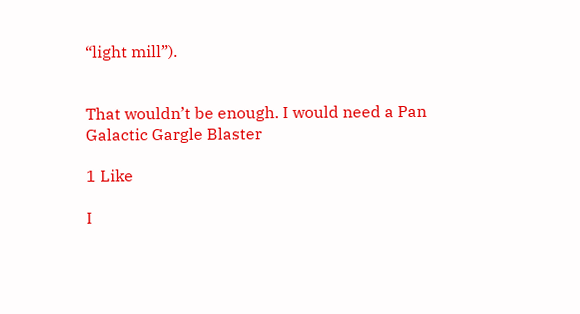“light mill”).


That wouldn’t be enough. I would need a Pan Galactic Gargle Blaster

1 Like

I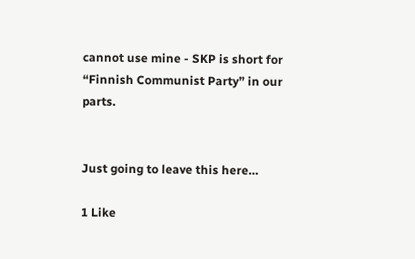cannot use mine - SKP is short for “Finnish Communist Party” in our parts.


Just going to leave this here…

1 Like